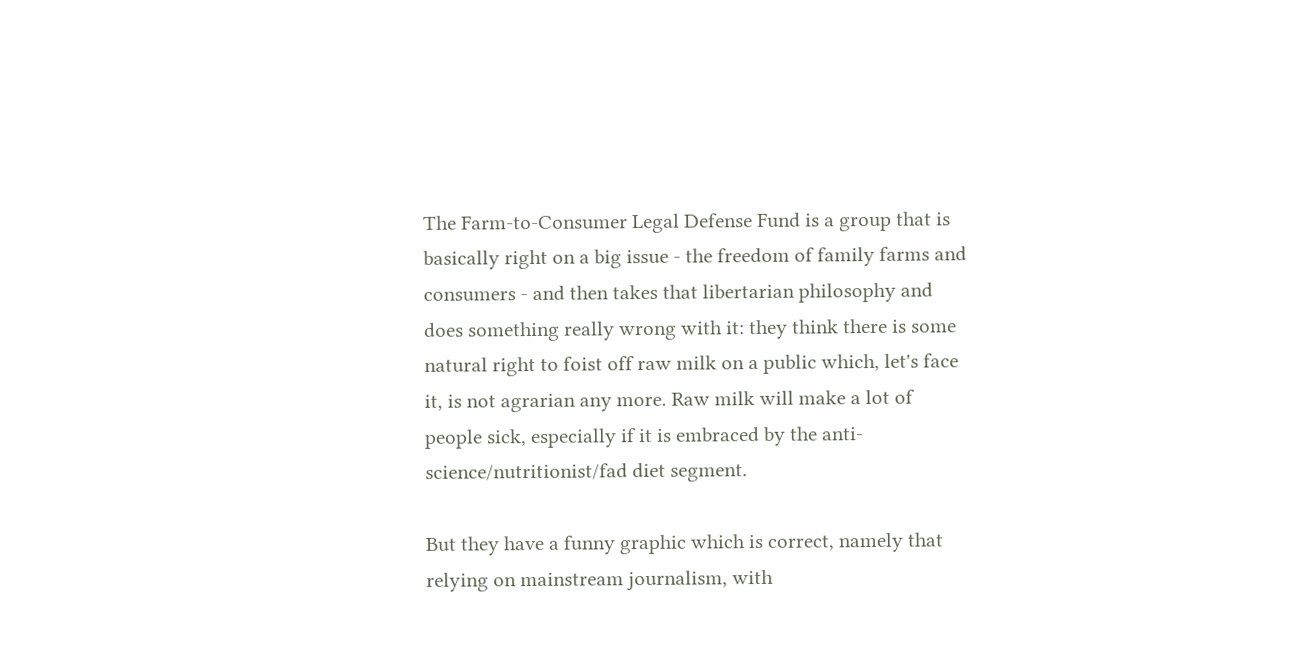The Farm-to-Consumer Legal Defense Fund is a group that is basically right on a big issue - the freedom of family farms and consumers - and then takes that libertarian philosophy and does something really wrong with it: they think there is some natural right to foist off raw milk on a public which, let's face it, is not agrarian any more. Raw milk will make a lot of people sick, especially if it is embraced by the anti-science/nutritionist/fad diet segment.

But they have a funny graphic which is correct, namely that relying on mainstream journalism, with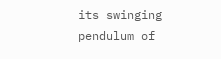its swinging pendulum of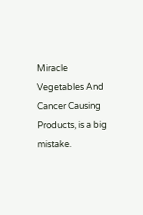Miracle Vegetables And Cancer Causing Products, is a big mistake.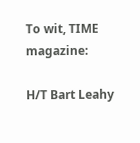To wit, TIME magazine:

H/T Bart Leahy